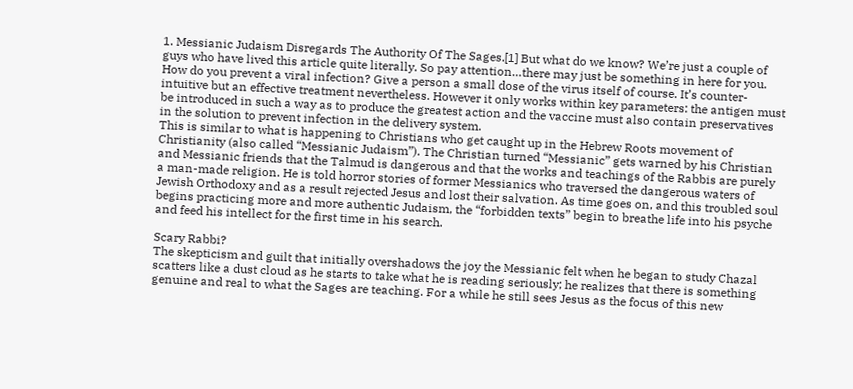1. Messianic Judaism Disregards The Authority Of The Sages.[1] But what do we know? We’re just a couple of guys who have lived this article quite literally. So pay attention…there may just be something in here for you.
How do you prevent a viral infection? Give a person a small dose of the virus itself of course. It’s counter-intuitive but an effective treatment nevertheless. However it only works within key parameters: the antigen must be introduced in such a way as to produce the greatest action and the vaccine must also contain preservatives in the solution to prevent infection in the delivery system.
This is similar to what is happening to Christians who get caught up in the Hebrew Roots movement of Christianity (also called “Messianic Judaism”). The Christian turned “Messianic” gets warned by his Christian and Messianic friends that the Talmud is dangerous and that the works and teachings of the Rabbis are purely a man-made religion. He is told horror stories of former Messianics who traversed the dangerous waters of Jewish Orthodoxy and as a result rejected Jesus and lost their salvation. As time goes on, and this troubled soul begins practicing more and more authentic Judaism, the “forbidden texts” begin to breathe life into his psyche and feed his intellect for the first time in his search.

Scary Rabbi?
The skepticism and guilt that initially overshadows the joy the Messianic felt when he began to study Chazal scatters like a dust cloud as he starts to take what he is reading seriously; he realizes that there is something genuine and real to what the Sages are teaching. For a while he still sees Jesus as the focus of this new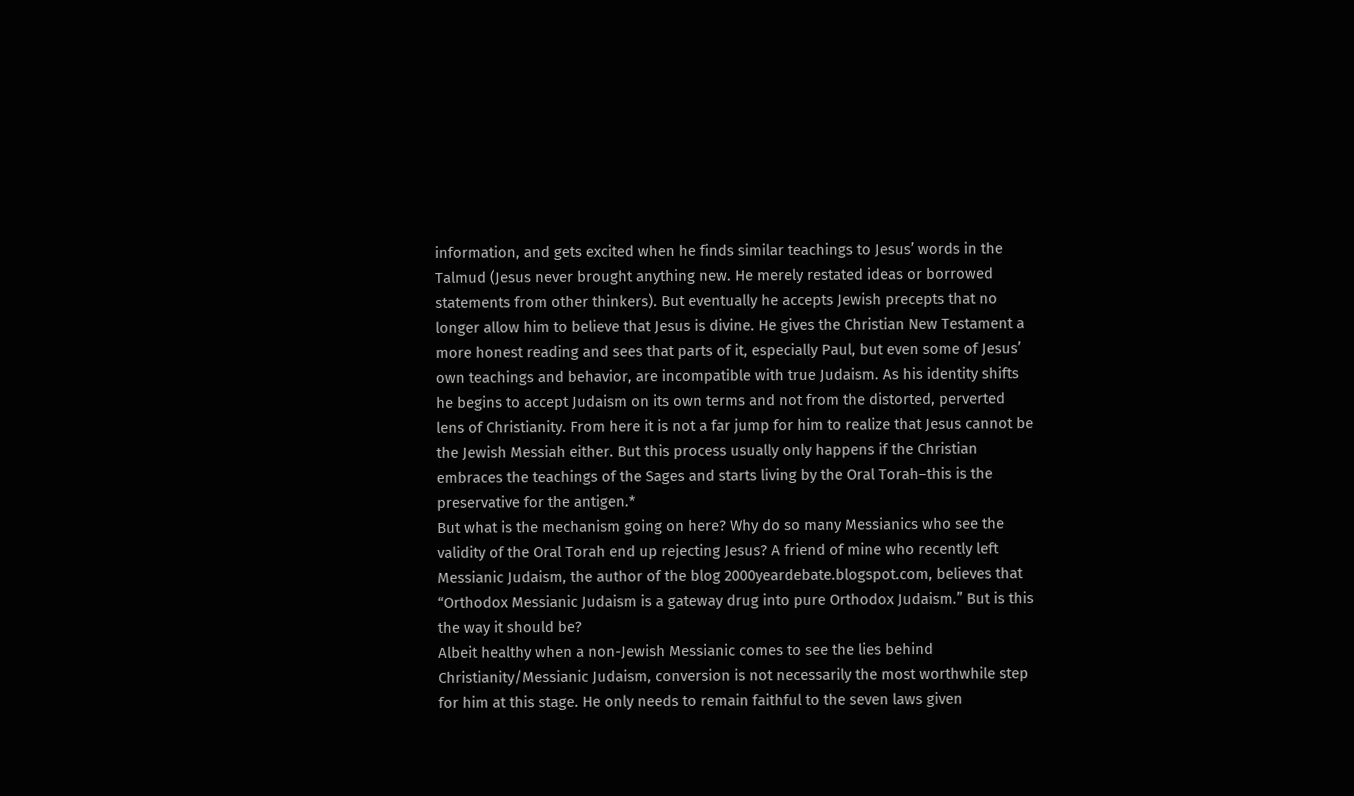information, and gets excited when he finds similar teachings to Jesus’ words in the Talmud (Jesus never brought anything new. He merely restated ideas or borrowed statements from other thinkers). But eventually he accepts Jewish precepts that no longer allow him to believe that Jesus is divine. He gives the Christian New Testament a more honest reading and sees that parts of it, especially Paul, but even some of Jesus’ own teachings and behavior, are incompatible with true Judaism. As his identity shifts he begins to accept Judaism on its own terms and not from the distorted, perverted lens of Christianity. From here it is not a far jump for him to realize that Jesus cannot be the Jewish Messiah either. But this process usually only happens if the Christian embraces the teachings of the Sages and starts living by the Oral Torah–this is the preservative for the antigen.*
But what is the mechanism going on here? Why do so many Messianics who see the validity of the Oral Torah end up rejecting Jesus? A friend of mine who recently left Messianic Judaism, the author of the blog 2000yeardebate.blogspot.com, believes that “Orthodox Messianic Judaism is a gateway drug into pure Orthodox Judaism.” But is this the way it should be?
Albeit healthy when a non-Jewish Messianic comes to see the lies behind Christianity/Messianic Judaism, conversion is not necessarily the most worthwhile step for him at this stage. He only needs to remain faithful to the seven laws given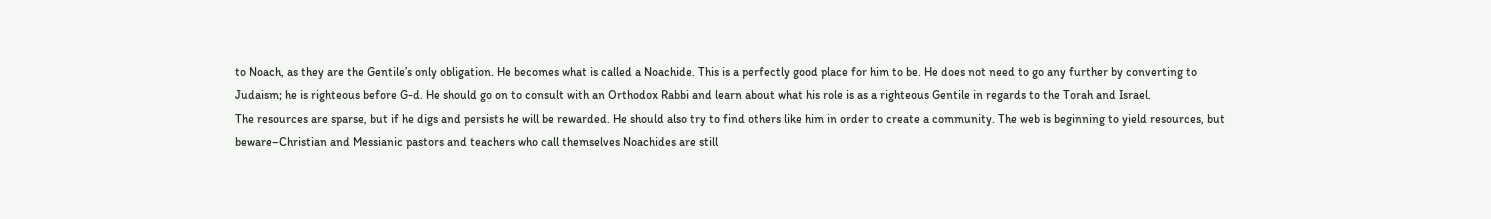to Noach, as they are the Gentile’s only obligation. He becomes what is called a Noachide. This is a perfectly good place for him to be. He does not need to go any further by converting to Judaism; he is righteous before G-d. He should go on to consult with an Orthodox Rabbi and learn about what his role is as a righteous Gentile in regards to the Torah and Israel.
The resources are sparse, but if he digs and persists he will be rewarded. He should also try to find others like him in order to create a community. The web is beginning to yield resources, but beware–Christian and Messianic pastors and teachers who call themselves Noachides are still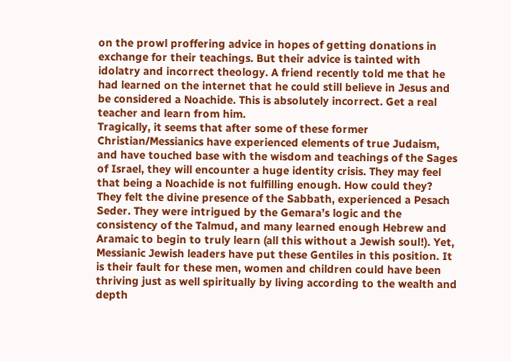on the prowl proffering advice in hopes of getting donations in exchange for their teachings. But their advice is tainted with idolatry and incorrect theology. A friend recently told me that he had learned on the internet that he could still believe in Jesus and be considered a Noachide. This is absolutely incorrect. Get a real teacher and learn from him.
Tragically, it seems that after some of these former Christian/Messianics have experienced elements of true Judaism, and have touched base with the wisdom and teachings of the Sages of Israel, they will encounter a huge identity crisis. They may feel that being a Noachide is not fulfilling enough. How could they? They felt the divine presence of the Sabbath, experienced a Pesach Seder. They were intrigued by the Gemara’s logic and the consistency of the Talmud, and many learned enough Hebrew and Aramaic to begin to truly learn (all this without a Jewish soul!). Yet, Messianic Jewish leaders have put these Gentiles in this position. It is their fault for these men, women and children could have been thriving just as well spiritually by living according to the wealth and depth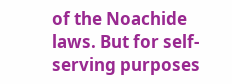of the Noachide laws. But for self-serving purposes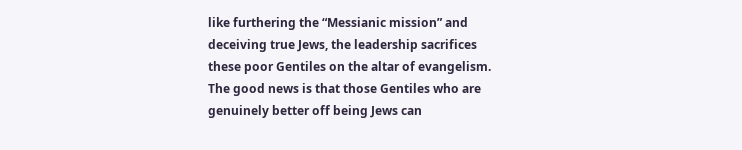like furthering the “Messianic mission” and deceiving true Jews, the leadership sacrifices these poor Gentiles on the altar of evangelism.
The good news is that those Gentiles who are genuinely better off being Jews can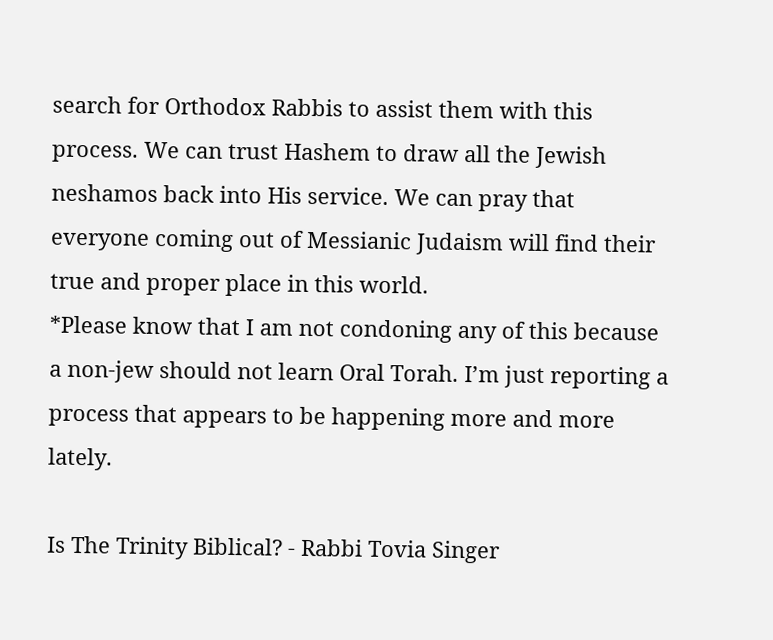search for Orthodox Rabbis to assist them with this process. We can trust Hashem to draw all the Jewish neshamos back into His service. We can pray that everyone coming out of Messianic Judaism will find their true and proper place in this world.
*Please know that I am not condoning any of this because a non-jew should not learn Oral Torah. I’m just reporting a process that appears to be happening more and more lately.

Is The Trinity Biblical? - Rabbi Tovia Singer